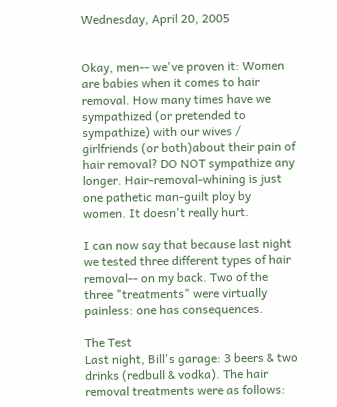Wednesday, April 20, 2005


Okay, men-- we've proven it: Women are babies when it comes to hair removal. How many times have we sympathized (or pretended to sympathize) with our wives / girlfriends (or both)about their pain of hair removal? DO NOT sympathize any longer. Hair-removal-whining is just one pathetic man-guilt ploy by women. It doesn't really hurt.

I can now say that because last night we tested three different types of hair removal-- on my back. Two of the three "treatments" were virtually painless: one has consequences.

The Test
Last night, Bill's garage: 3 beers & two drinks (redbull & vodka). The hair removal treatments were as follows: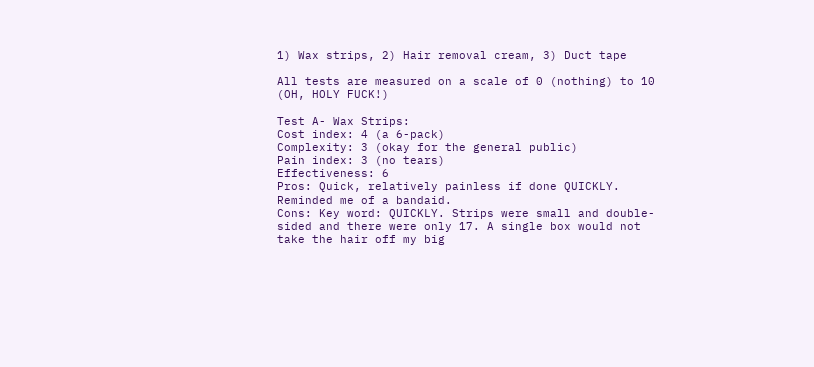1) Wax strips, 2) Hair removal cream, 3) Duct tape

All tests are measured on a scale of 0 (nothing) to 10 (OH, HOLY FUCK!)

Test A- Wax Strips:
Cost index: 4 (a 6-pack)
Complexity: 3 (okay for the general public)
Pain index: 3 (no tears)
Effectiveness: 6
Pros: Quick, relatively painless if done QUICKLY. Reminded me of a bandaid.
Cons: Key word: QUICKLY. Strips were small and double-sided and there were only 17. A single box would not take the hair off my big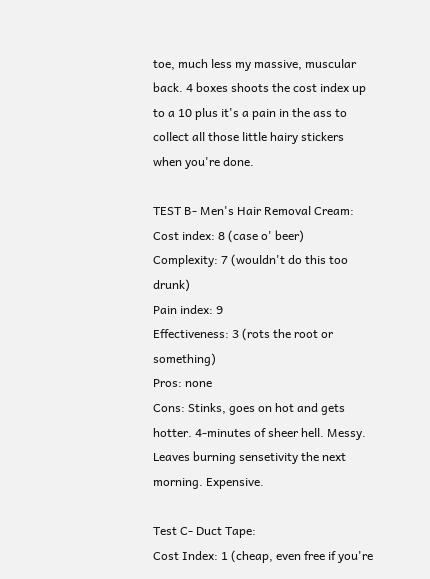toe, much less my massive, muscular back. 4 boxes shoots the cost index up to a 10 plus it's a pain in the ass to collect all those little hairy stickers when you're done.

TEST B- Men's Hair Removal Cream:
Cost index: 8 (case o' beer)
Complexity: 7 (wouldn't do this too drunk)
Pain index: 9
Effectiveness: 3 (rots the root or something)
Pros: none
Cons: Stinks, goes on hot and gets hotter. 4-minutes of sheer hell. Messy. Leaves burning sensetivity the next morning. Expensive.

Test C- Duct Tape:
Cost Index: 1 (cheap, even free if you're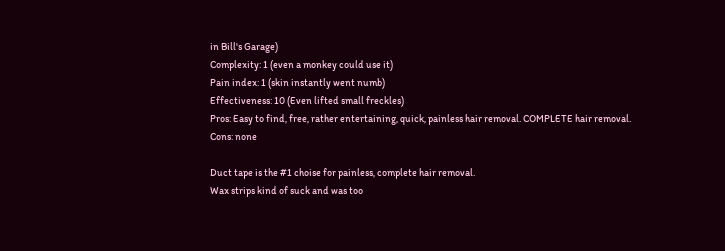in Bill's Garage)
Complexity: 1 (even a monkey could use it)
Pain index: 1 (skin instantly went numb)
Effectiveness: 10 (Even lifted small freckles)
Pros: Easy to find, free, rather entertaining, quick, painless hair removal. COMPLETE hair removal.
Cons: none

Duct tape is the #1 choise for painless, complete hair removal.
Wax strips kind of suck and was too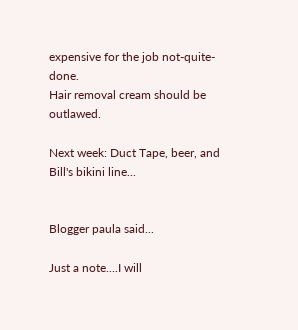expensive for the job not-quite-done.
Hair removal cream should be outlawed.

Next week: Duct Tape, beer, and Bill's bikini line...


Blogger paula said...

Just a note....I will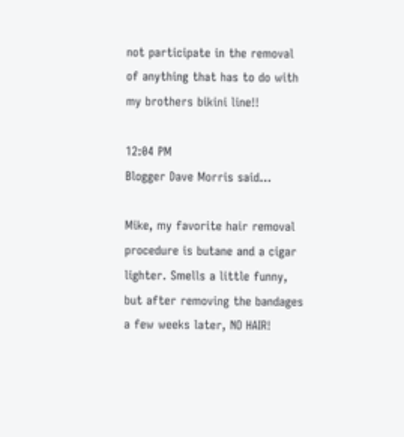not participate in the removal of anything that has to do with my brothers bikini line!!

12:04 PM
Blogger Dave Morris said...

Mike, my favorite hair removal procedure is butane and a cigar lighter. Smells a little funny, but after removing the bandages a few weeks later, NO HAIR!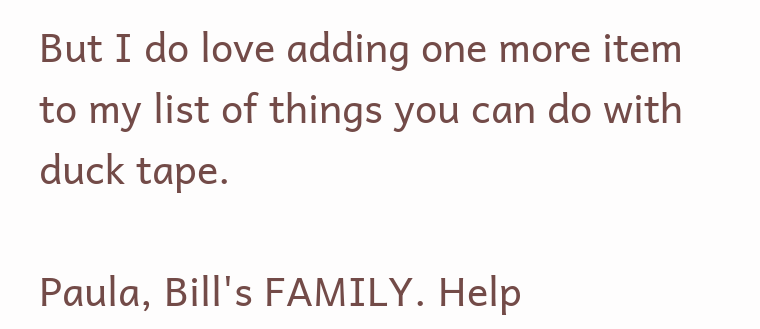But I do love adding one more item to my list of things you can do with duck tape.

Paula, Bill's FAMILY. Help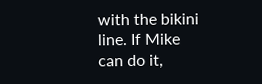with the bikini line. If Mike can do it,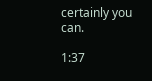certainly you can.

1:37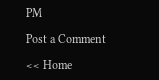PM

Post a Comment

<< Home